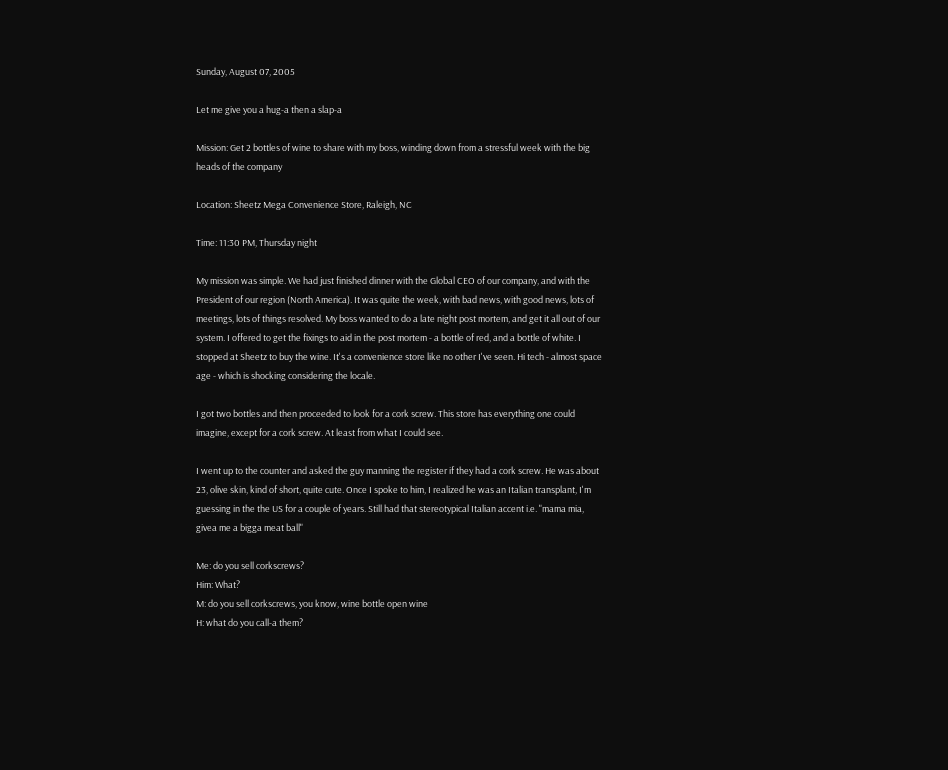Sunday, August 07, 2005

Let me give you a hug-a then a slap-a

Mission: Get 2 bottles of wine to share with my boss, winding down from a stressful week with the big heads of the company

Location: Sheetz Mega Convenience Store, Raleigh, NC

Time: 11:30 PM, Thursday night

My mission was simple. We had just finished dinner with the Global CEO of our company, and with the President of our region (North America). It was quite the week, with bad news, with good news, lots of meetings, lots of things resolved. My boss wanted to do a late night post mortem, and get it all out of our system. I offered to get the fixings to aid in the post mortem - a bottle of red, and a bottle of white. I stopped at Sheetz to buy the wine. It's a convenience store like no other I've seen. Hi tech - almost space age - which is shocking considering the locale.

I got two bottles and then proceeded to look for a cork screw. This store has everything one could imagine, except for a cork screw. At least from what I could see.

I went up to the counter and asked the guy manning the register if they had a cork screw. He was about 23, olive skin, kind of short, quite cute. Once I spoke to him, I realized he was an Italian transplant, I'm guessing in the the US for a couple of years. Still had that stereotypical Italian accent i.e. "mama mia, givea me a bigga meat ball"

Me: do you sell corkscrews?
Him: What?
M: do you sell corkscrews, you know, wine bottle open wine
H: what do you call-a them?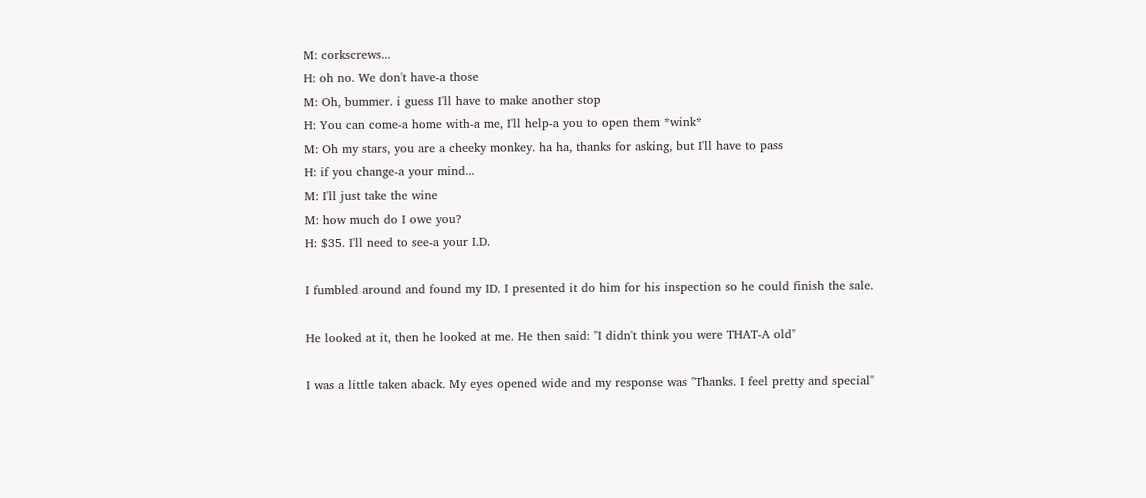M: corkscrews...
H: oh no. We don't have-a those
M: Oh, bummer. i guess I'll have to make another stop
H: You can come-a home with-a me, I'll help-a you to open them *wink*
M: Oh my stars, you are a cheeky monkey. ha ha, thanks for asking, but I'll have to pass
H: if you change-a your mind...
M: I'll just take the wine
M: how much do I owe you?
H: $35. I'll need to see-a your I.D.

I fumbled around and found my ID. I presented it do him for his inspection so he could finish the sale.

He looked at it, then he looked at me. He then said: "I didn't think you were THAT-A old"

I was a little taken aback. My eyes opened wide and my response was "Thanks. I feel pretty and special"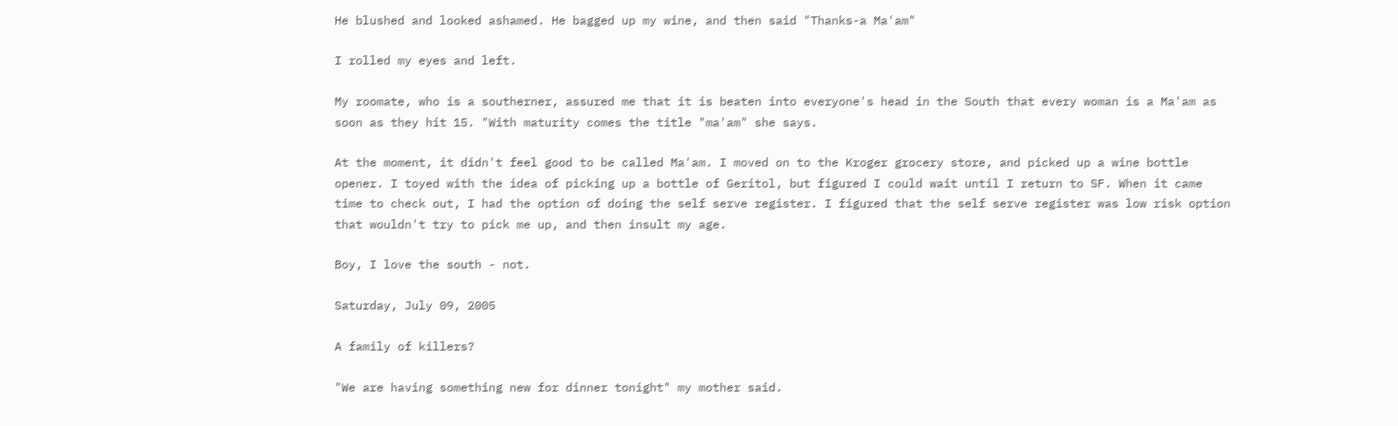He blushed and looked ashamed. He bagged up my wine, and then said "Thanks-a Ma'am"

I rolled my eyes and left.

My roomate, who is a southerner, assured me that it is beaten into everyone's head in the South that every woman is a Ma'am as soon as they hit 15. "With maturity comes the title "ma'am" she says.

At the moment, it didn't feel good to be called Ma'am. I moved on to the Kroger grocery store, and picked up a wine bottle opener. I toyed with the idea of picking up a bottle of Geritol, but figured I could wait until I return to SF. When it came time to check out, I had the option of doing the self serve register. I figured that the self serve register was low risk option that wouldn't try to pick me up, and then insult my age.

Boy, I love the south - not.

Saturday, July 09, 2005

A family of killers?

"We are having something new for dinner tonight" my mother said.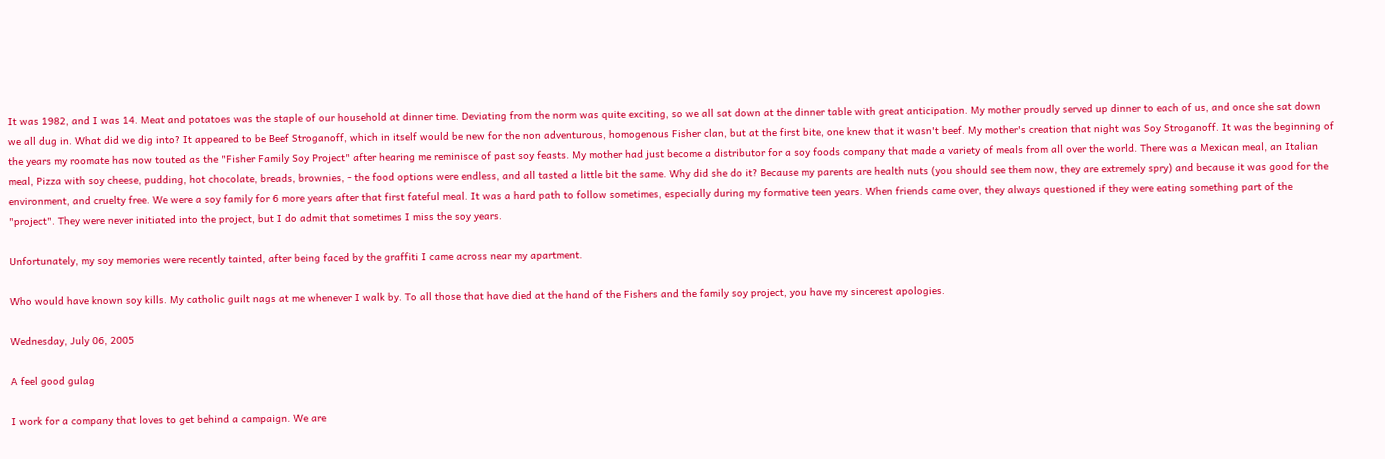It was 1982, and I was 14. Meat and potatoes was the staple of our household at dinner time. Deviating from the norm was quite exciting, so we all sat down at the dinner table with great anticipation. My mother proudly served up dinner to each of us, and once she sat down we all dug in. What did we dig into? It appeared to be Beef Stroganoff, which in itself would be new for the non adventurous, homogenous Fisher clan, but at the first bite, one knew that it wasn't beef. My mother's creation that night was Soy Stroganoff. It was the beginning of the years my roomate has now touted as the "Fisher Family Soy Project" after hearing me reminisce of past soy feasts. My mother had just become a distributor for a soy foods company that made a variety of meals from all over the world. There was a Mexican meal, an Italian meal, Pizza with soy cheese, pudding, hot chocolate, breads, brownies, - the food options were endless, and all tasted a little bit the same. Why did she do it? Because my parents are health nuts (you should see them now, they are extremely spry) and because it was good for the environment, and cruelty free. We were a soy family for 6 more years after that first fateful meal. It was a hard path to follow sometimes, especially during my formative teen years. When friends came over, they always questioned if they were eating something part of the "project". They were never initiated into the project, but I do admit that sometimes I miss the soy years.

Unfortunately, my soy memories were recently tainted, after being faced by the graffiti I came across near my apartment.

Who would have known soy kills. My catholic guilt nags at me whenever I walk by. To all those that have died at the hand of the Fishers and the family soy project, you have my sincerest apologies.

Wednesday, July 06, 2005

A feel good gulag

I work for a company that loves to get behind a campaign. We are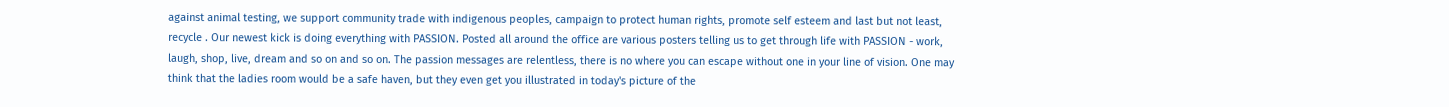against animal testing, we support community trade with indigenous peoples, campaign to protect human rights, promote self esteem and last but not least, recycle . Our newest kick is doing everything with PASSION. Posted all around the office are various posters telling us to get through life with PASSION - work, laugh, shop, live, dream and so on and so on. The passion messages are relentless, there is no where you can escape without one in your line of vision. One may think that the ladies room would be a safe haven, but they even get you illustrated in today's picture of the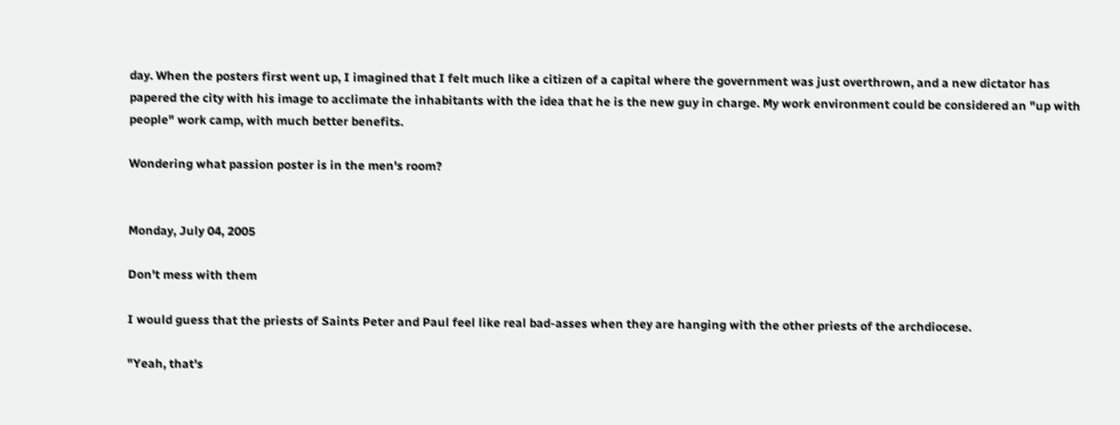day. When the posters first went up, I imagined that I felt much like a citizen of a capital where the government was just overthrown, and a new dictator has papered the city with his image to acclimate the inhabitants with the idea that he is the new guy in charge. My work environment could be considered an "up with people" work camp, with much better benefits.

Wondering what passion poster is in the men's room?


Monday, July 04, 2005

Don't mess with them

I would guess that the priests of Saints Peter and Paul feel like real bad-asses when they are hanging with the other priests of the archdiocese.

"Yeah, that's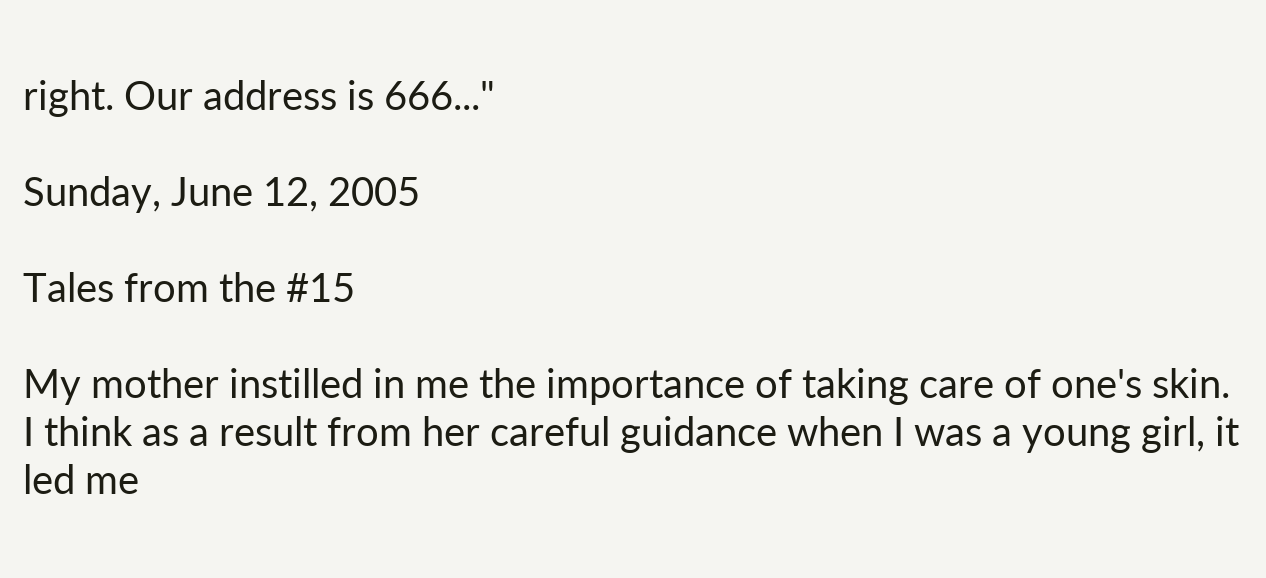right. Our address is 666..."

Sunday, June 12, 2005

Tales from the #15

My mother instilled in me the importance of taking care of one's skin. I think as a result from her careful guidance when I was a young girl, it led me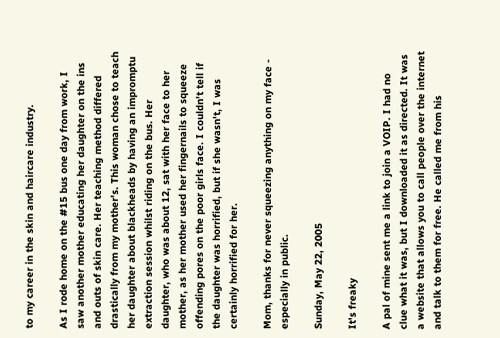to my career in the skin and haircare industry.

As I rode home on the #15 bus one day from work, I saw another mother educating her daughter on the ins and outs of skin care. Her teaching method differed drastically from my mother's. This woman chose to teach her daughter about blackheads by having an impromptu extraction session whilst riding on the bus. Her daughter, who was about 12, sat with her face to her mother, as her mother used her fingernails to squeeze offending pores on the poor girls face. I couldn't tell if the daughter was horrified, but if she wasn't, I was certainly horrified for her.

Mom, thanks for never squeezing anything on my face - especially in public.

Sunday, May 22, 2005

It's freaky

A pal of mine sent me a link to join a VOIP. I had no clue what it was, but I downloaded it as directed. It was a website that allows you to call people over the internet and talk to them for free. He called me from his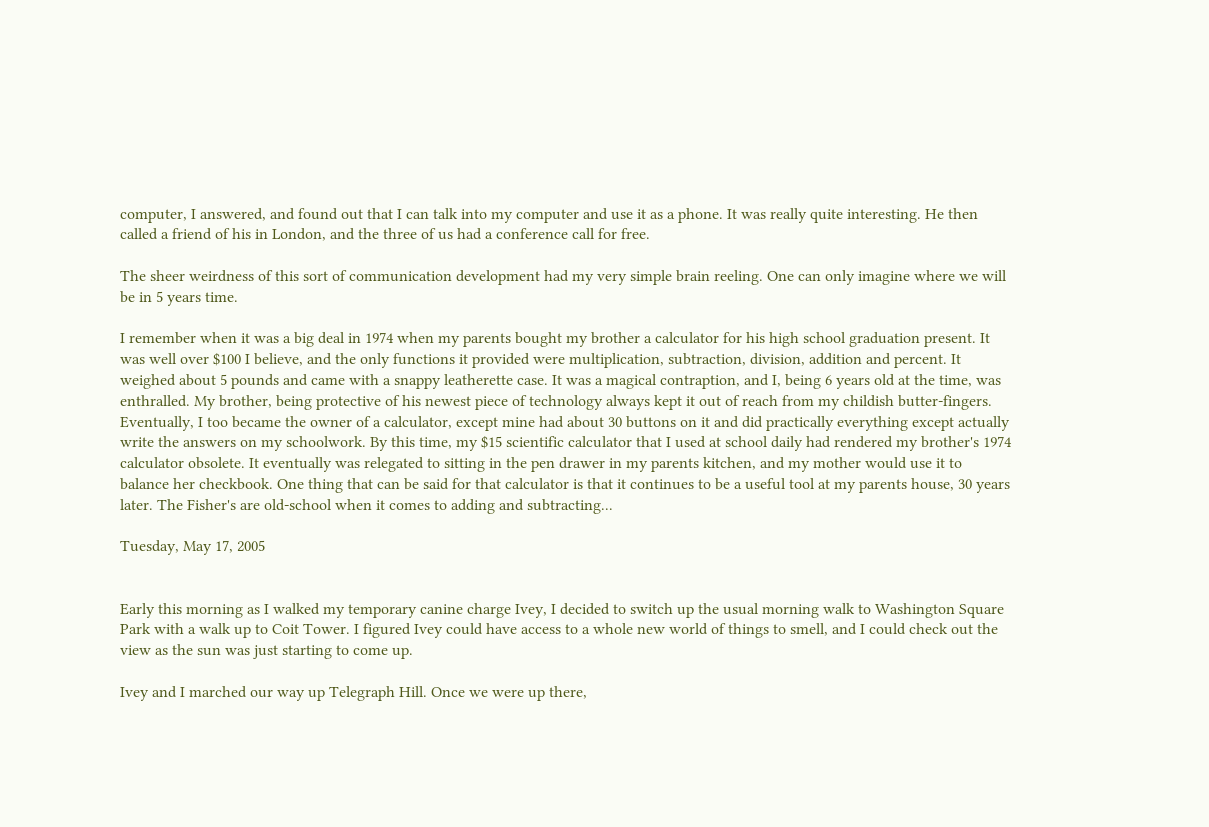computer, I answered, and found out that I can talk into my computer and use it as a phone. It was really quite interesting. He then called a friend of his in London, and the three of us had a conference call for free.

The sheer weirdness of this sort of communication development had my very simple brain reeling. One can only imagine where we will be in 5 years time.

I remember when it was a big deal in 1974 when my parents bought my brother a calculator for his high school graduation present. It was well over $100 I believe, and the only functions it provided were multiplication, subtraction, division, addition and percent. It weighed about 5 pounds and came with a snappy leatherette case. It was a magical contraption, and I, being 6 years old at the time, was enthralled. My brother, being protective of his newest piece of technology always kept it out of reach from my childish butter-fingers. Eventually, I too became the owner of a calculator, except mine had about 30 buttons on it and did practically everything except actually write the answers on my schoolwork. By this time, my $15 scientific calculator that I used at school daily had rendered my brother's 1974 calculator obsolete. It eventually was relegated to sitting in the pen drawer in my parents kitchen, and my mother would use it to balance her checkbook. One thing that can be said for that calculator is that it continues to be a useful tool at my parents house, 30 years later. The Fisher's are old-school when it comes to adding and subtracting...

Tuesday, May 17, 2005


Early this morning as I walked my temporary canine charge Ivey, I decided to switch up the usual morning walk to Washington Square Park with a walk up to Coit Tower. I figured Ivey could have access to a whole new world of things to smell, and I could check out the view as the sun was just starting to come up.

Ivey and I marched our way up Telegraph Hill. Once we were up there,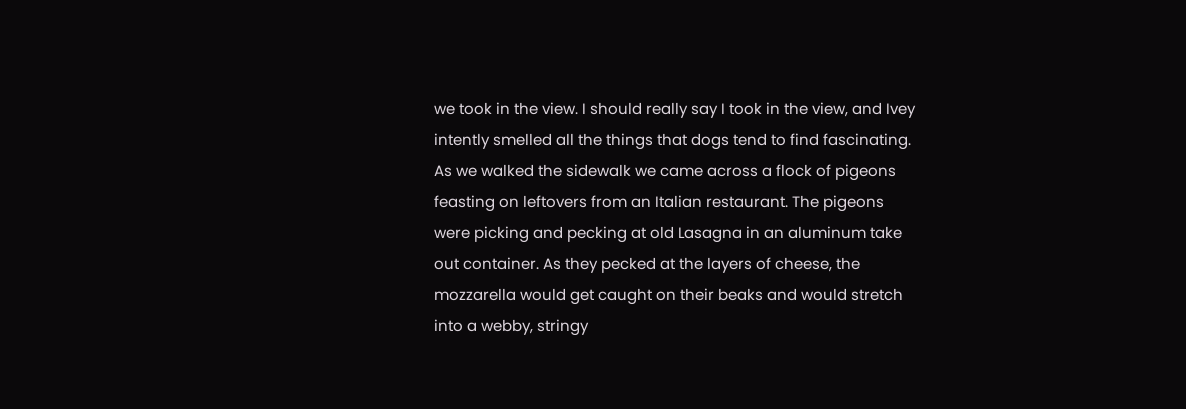we took in the view. I should really say I took in the view, and Ivey intently smelled all the things that dogs tend to find fascinating. As we walked the sidewalk we came across a flock of pigeons feasting on leftovers from an Italian restaurant. The pigeons were picking and pecking at old Lasagna in an aluminum take out container. As they pecked at the layers of cheese, the mozzarella would get caught on their beaks and would stretch into a webby, stringy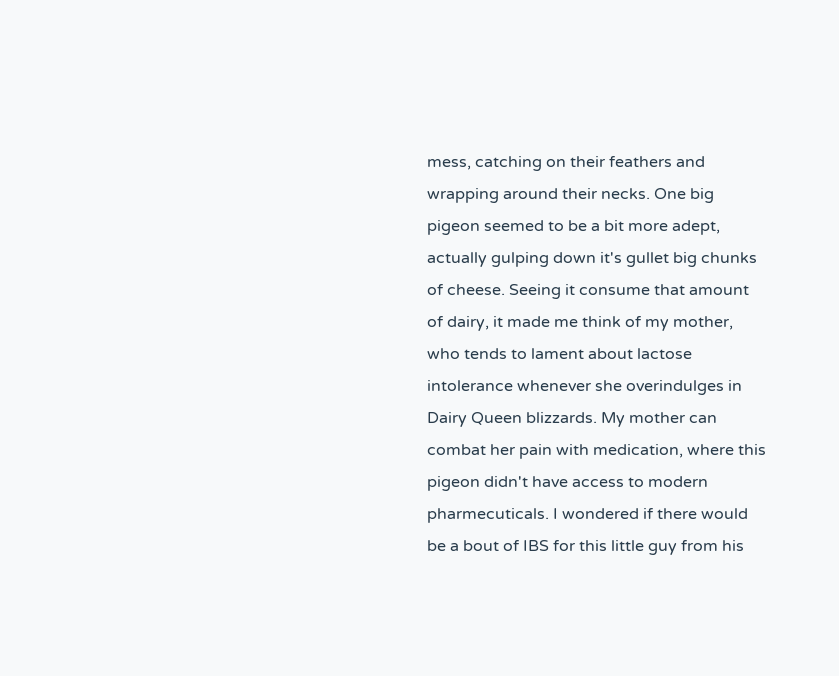mess, catching on their feathers and wrapping around their necks. One big pigeon seemed to be a bit more adept, actually gulping down it's gullet big chunks of cheese. Seeing it consume that amount of dairy, it made me think of my mother, who tends to lament about lactose intolerance whenever she overindulges in Dairy Queen blizzards. My mother can combat her pain with medication, where this pigeon didn't have access to modern pharmecuticals. I wondered if there would be a bout of IBS for this little guy from his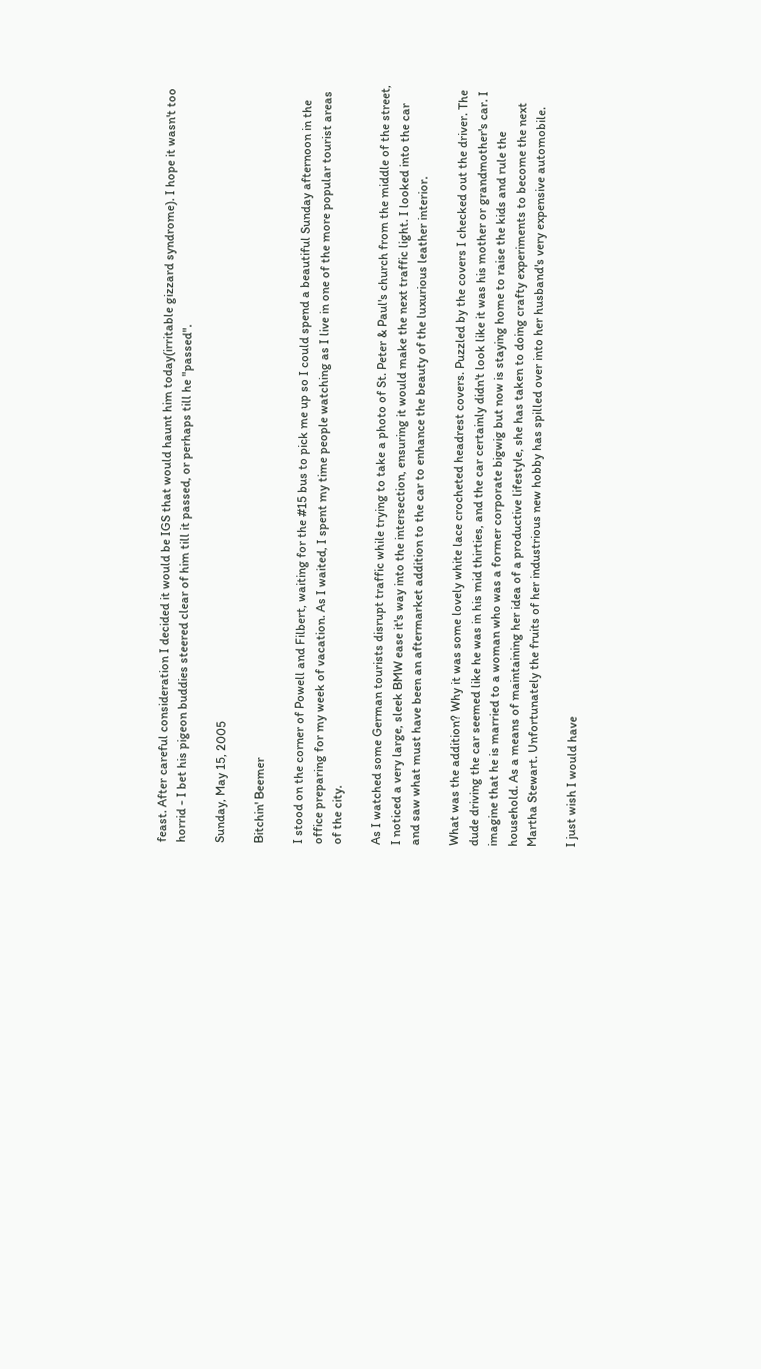feast. After careful consideration I decided it would be IGS that would haunt him today(irritable gizzard syndrome). I hope it wasn't too horrid - I bet his pigeon buddies steered clear of him till it passed, or perhaps till he "passed".

Sunday, May 15, 2005

Bitchin' Beemer

I stood on the corner of Powell and Filbert, waiting for the #15 bus to pick me up so I could spend a beautiful Sunday afternoon in the office preparing for my week of vacation. As I waited, I spent my time people watching as I live in one of the more popular tourist areas of the city.

As I watched some German tourists disrupt traffic while trying to take a photo of St. Peter & Paul's church from the middle of the street, I noticed a very large, sleek BMW ease it's way into the intersection, ensuring it would make the next traffic light. I looked into the car and saw what must have been an aftermarket addition to the car to enhance the beauty of the luxurious leather interior.

What was the addition? Why it was some lovely white lace crocheted headrest covers. Puzzled by the covers I checked out the driver. The dude driving the car seemed like he was in his mid thirties, and the car certainly didn't look like it was his mother or grandmother's car. I imagine that he is married to a woman who was a former corporate bigwig but now is staying home to raise the kids and rule the household. As a means of maintaining her idea of a productive lifestyle, she has taken to doing crafty experiments to become the next Martha Stewart. Unfortunately the fruits of her industrious new hobby has spilled over into her husband's very expensive automobile.

I just wish I would have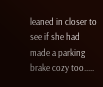leaned in closer to see if she had made a parking brake cozy too.....